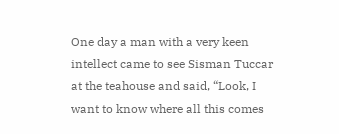One day a man with a very keen intellect came to see Sisman Tuccar at the teahouse and said, “Look, I want to know where all this comes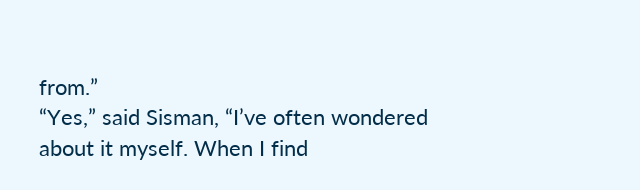from.”
“Yes,” said Sisman, “I’ve often wondered about it myself. When I find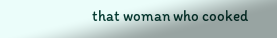that woman who cooked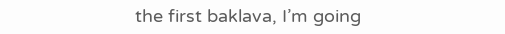the first baklava, I’m going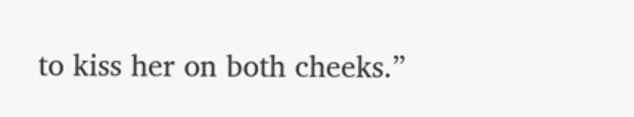to kiss her on both cheeks.”